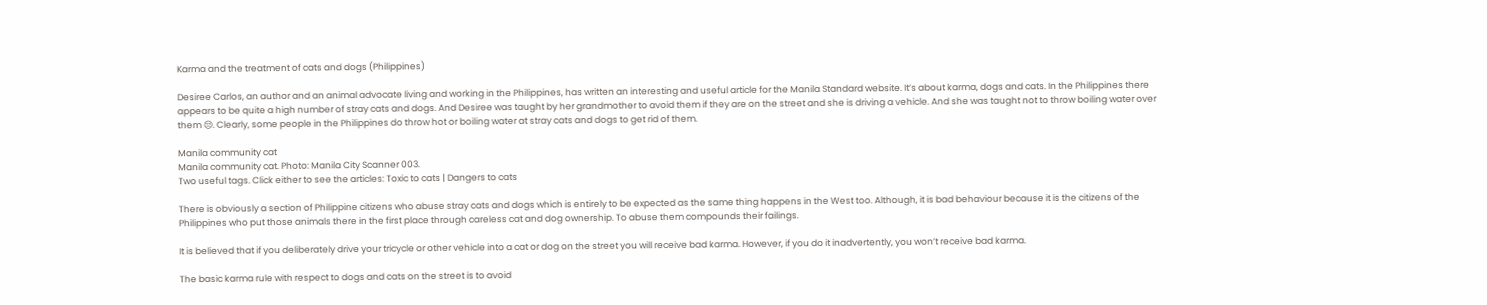Karma and the treatment of cats and dogs (Philippines)

Desiree Carlos, an author and an animal advocate living and working in the Philippines, has written an interesting and useful article for the Manila Standard website. It’s about karma, dogs and cats. In the Philippines there appears to be quite a high number of stray cats and dogs. And Desiree was taught by her grandmother to avoid them if they are on the street and she is driving a vehicle. And she was taught not to throw boiling water over them 😒. Clearly, some people in the Philippines do throw hot or boiling water at stray cats and dogs to get rid of them.

Manila community cat
Manila community cat. Photo: Manila City Scanner 003.
Two useful tags. Click either to see the articles: Toxic to cats | Dangers to cats

There is obviously a section of Philippine citizens who abuse stray cats and dogs which is entirely to be expected as the same thing happens in the West too. Although, it is bad behaviour because it is the citizens of the Philippines who put those animals there in the first place through careless cat and dog ownership. To abuse them compounds their failings.

It is believed that if you deliberately drive your tricycle or other vehicle into a cat or dog on the street you will receive bad karma. However, if you do it inadvertently, you won’t receive bad karma.

The basic karma rule with respect to dogs and cats on the street is to avoid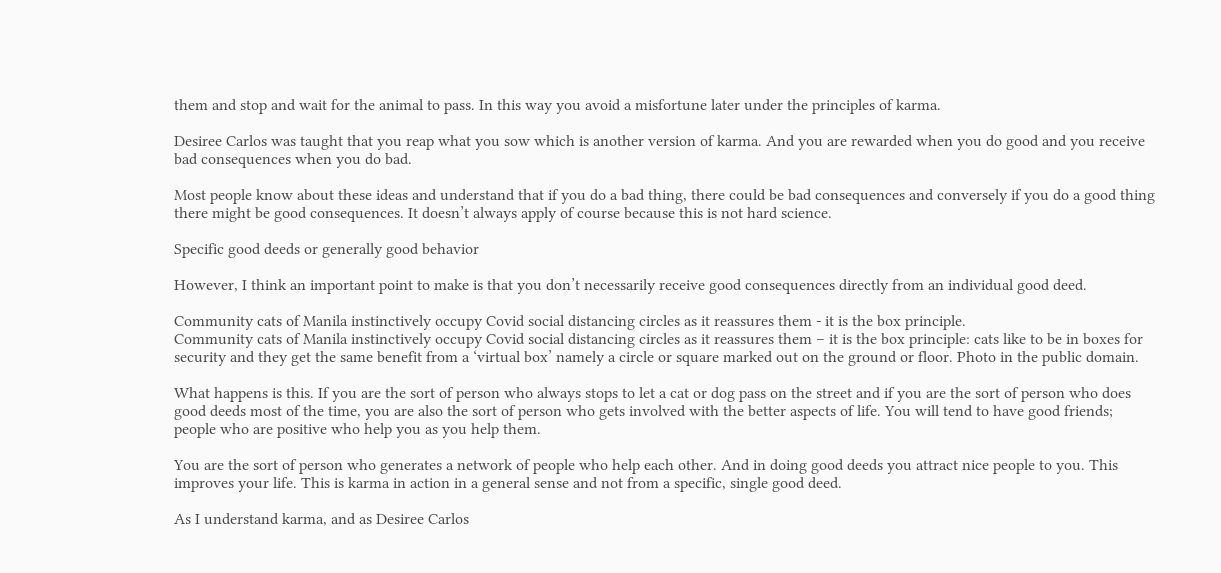them and stop and wait for the animal to pass. In this way you avoid a misfortune later under the principles of karma.

Desiree Carlos was taught that you reap what you sow which is another version of karma. And you are rewarded when you do good and you receive bad consequences when you do bad.

Most people know about these ideas and understand that if you do a bad thing, there could be bad consequences and conversely if you do a good thing there might be good consequences. It doesn’t always apply of course because this is not hard science.

Specific good deeds or generally good behavior

However, I think an important point to make is that you don’t necessarily receive good consequences directly from an individual good deed.

Community cats of Manila instinctively occupy Covid social distancing circles as it reassures them - it is the box principle.
Community cats of Manila instinctively occupy Covid social distancing circles as it reassures them – it is the box principle: cats like to be in boxes for security and they get the same benefit from a ‘virtual box’ namely a circle or square marked out on the ground or floor. Photo in the public domain.

What happens is this. If you are the sort of person who always stops to let a cat or dog pass on the street and if you are the sort of person who does good deeds most of the time, you are also the sort of person who gets involved with the better aspects of life. You will tend to have good friends; people who are positive who help you as you help them.

You are the sort of person who generates a network of people who help each other. And in doing good deeds you attract nice people to you. This improves your life. This is karma in action in a general sense and not from a specific, single good deed.

As I understand karma, and as Desiree Carlos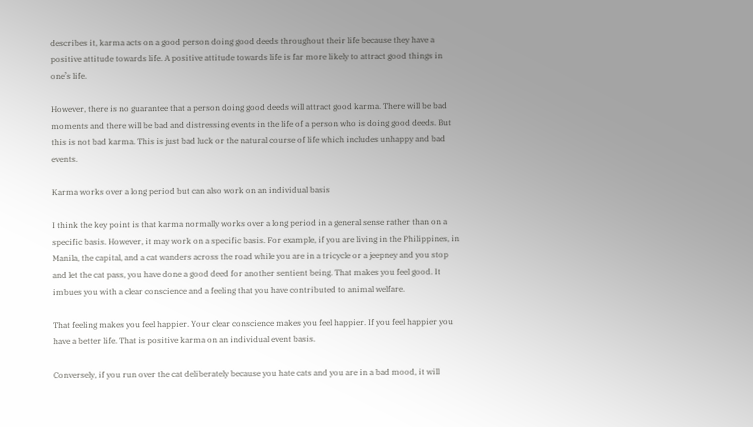describes it, karma acts on a good person doing good deeds throughout their life because they have a positive attitude towards life. A positive attitude towards life is far more likely to attract good things in one’s life.

However, there is no guarantee that a person doing good deeds will attract good karma. There will be bad moments and there will be bad and distressing events in the life of a person who is doing good deeds. But this is not bad karma. This is just bad luck or the natural course of life which includes unhappy and bad events.

Karma works over a long period but can also work on an individual basis

I think the key point is that karma normally works over a long period in a general sense rather than on a specific basis. However, it may work on a specific basis. For example, if you are living in the Philippines, in Manila, the capital, and a cat wanders across the road while you are in a tricycle or a jeepney and you stop and let the cat pass, you have done a good deed for another sentient being. That makes you feel good. It imbues you with a clear conscience and a feeling that you have contributed to animal welfare.

That feeling makes you feel happier. Your clear conscience makes you feel happier. If you feel happier you have a better life. That is positive karma on an individual event basis.

Conversely, if you run over the cat deliberately because you hate cats and you are in a bad mood, it will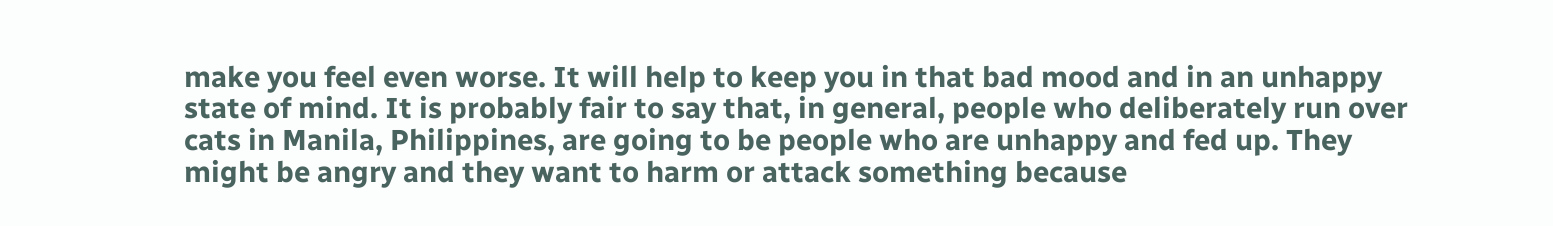make you feel even worse. It will help to keep you in that bad mood and in an unhappy state of mind. It is probably fair to say that, in general, people who deliberately run over cats in Manila, Philippines, are going to be people who are unhappy and fed up. They might be angry and they want to harm or attack something because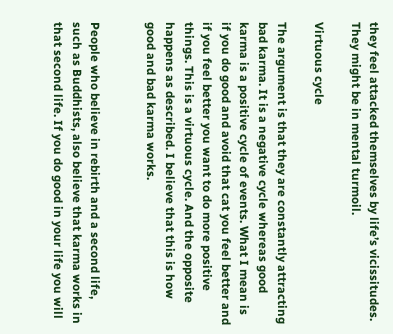they feel attacked themselves by life’s vicissitudes. They might be in mental turmoil.

Virtuous cycle

The argument is that they are constantly attracting bad karma. It is a negative cycle whereas good karma is a positive cycle of events. What I mean is if you do good and avoid that cat you feel better and if you feel better you want to do more positive things. This is a virtuous cycle. And the opposite happens as described. I believe that this is how good and bad karma works.


People who believe in rebirth and a second life, such as Buddhists, also believe that karma works in that second life. If you do good in your life you will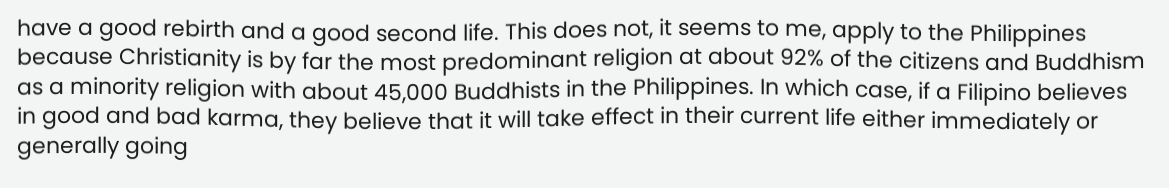have a good rebirth and a good second life. This does not, it seems to me, apply to the Philippines because Christianity is by far the most predominant religion at about 92% of the citizens and Buddhism as a minority religion with about 45,000 Buddhists in the Philippines. In which case, if a Filipino believes in good and bad karma, they believe that it will take effect in their current life either immediately or generally going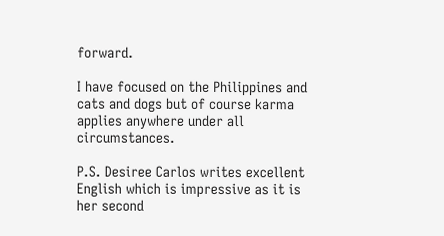forward.

I have focused on the Philippines and cats and dogs but of course karma applies anywhere under all circumstances.

P.S. Desiree Carlos writes excellent English which is impressive as it is her second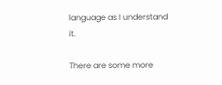language as I understand it.

There are some more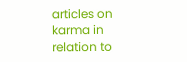articles on karma in relation to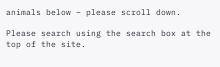animals below – please scroll down.

Please search using the search box at the top of the site.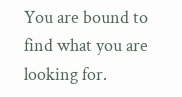You are bound to find what you are looking for.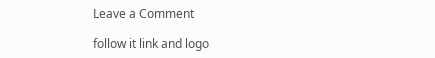Leave a Comment

follow it link and logo